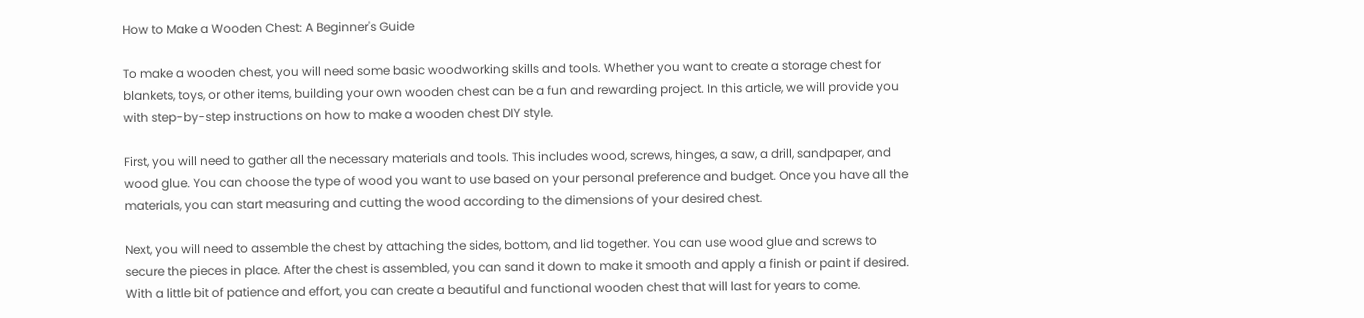How to Make a Wooden Chest: A Beginner's Guide

To make a wooden chest, you will need some basic woodworking skills and tools. Whether you want to create a storage chest for blankets, toys, or other items, building your own wooden chest can be a fun and rewarding project. In this article, we will provide you with step-by-step instructions on how to make a wooden chest DIY style.

First, you will need to gather all the necessary materials and tools. This includes wood, screws, hinges, a saw, a drill, sandpaper, and wood glue. You can choose the type of wood you want to use based on your personal preference and budget. Once you have all the materials, you can start measuring and cutting the wood according to the dimensions of your desired chest.

Next, you will need to assemble the chest by attaching the sides, bottom, and lid together. You can use wood glue and screws to secure the pieces in place. After the chest is assembled, you can sand it down to make it smooth and apply a finish or paint if desired. With a little bit of patience and effort, you can create a beautiful and functional wooden chest that will last for years to come.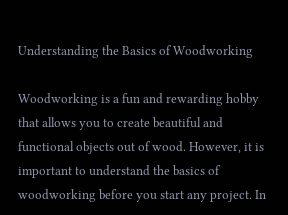Understanding the Basics of Woodworking

Woodworking is a fun and rewarding hobby that allows you to create beautiful and functional objects out of wood. However, it is important to understand the basics of woodworking before you start any project. In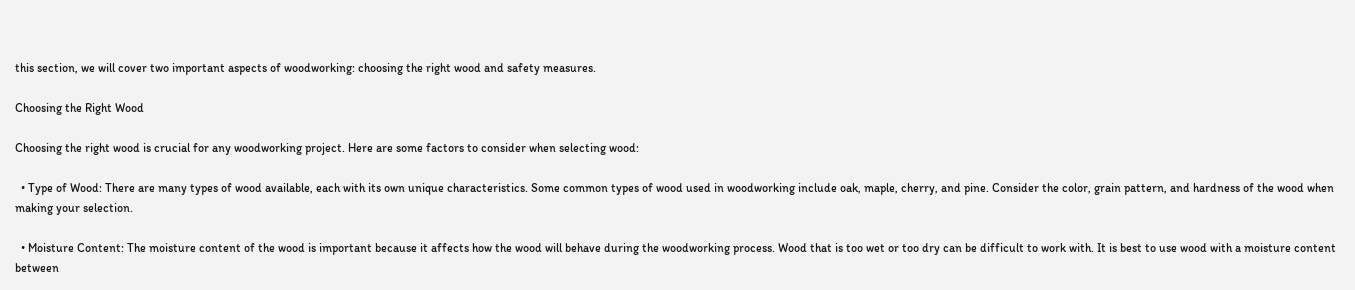this section, we will cover two important aspects of woodworking: choosing the right wood and safety measures.

Choosing the Right Wood

Choosing the right wood is crucial for any woodworking project. Here are some factors to consider when selecting wood:

  • Type of Wood: There are many types of wood available, each with its own unique characteristics. Some common types of wood used in woodworking include oak, maple, cherry, and pine. Consider the color, grain pattern, and hardness of the wood when making your selection.

  • Moisture Content: The moisture content of the wood is important because it affects how the wood will behave during the woodworking process. Wood that is too wet or too dry can be difficult to work with. It is best to use wood with a moisture content between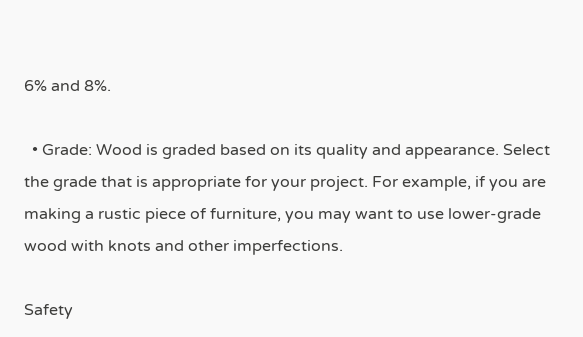6% and 8%.

  • Grade: Wood is graded based on its quality and appearance. Select the grade that is appropriate for your project. For example, if you are making a rustic piece of furniture, you may want to use lower-grade wood with knots and other imperfections.

Safety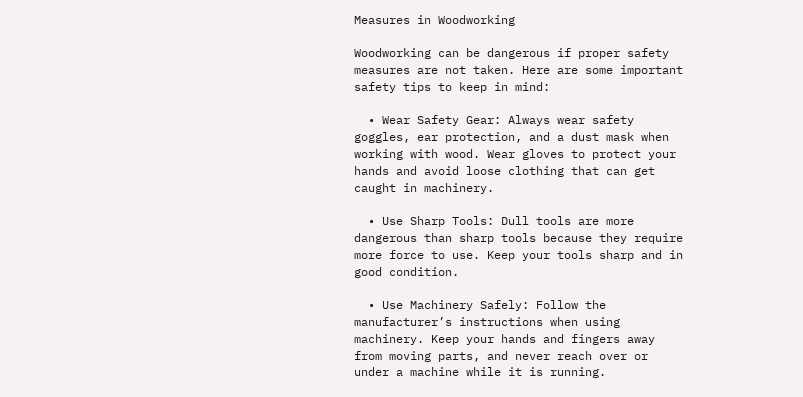Measures in Woodworking

Woodworking can be dangerous if proper safety measures are not taken. Here are some important safety tips to keep in mind:

  • Wear Safety Gear: Always wear safety goggles, ear protection, and a dust mask when working with wood. Wear gloves to protect your hands and avoid loose clothing that can get caught in machinery.

  • Use Sharp Tools: Dull tools are more dangerous than sharp tools because they require more force to use. Keep your tools sharp and in good condition.

  • Use Machinery Safely: Follow the manufacturer’s instructions when using machinery. Keep your hands and fingers away from moving parts, and never reach over or under a machine while it is running.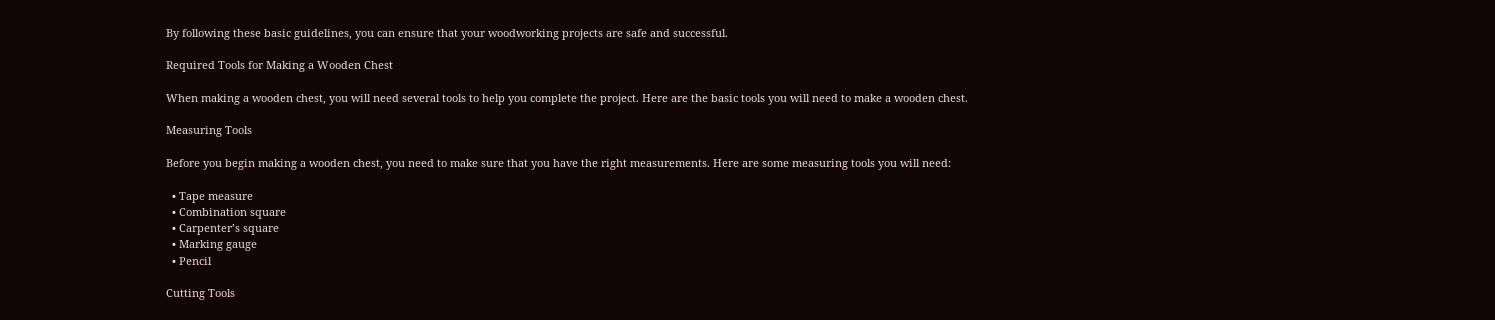By following these basic guidelines, you can ensure that your woodworking projects are safe and successful.

Required Tools for Making a Wooden Chest

When making a wooden chest, you will need several tools to help you complete the project. Here are the basic tools you will need to make a wooden chest.

Measuring Tools

Before you begin making a wooden chest, you need to make sure that you have the right measurements. Here are some measuring tools you will need:

  • Tape measure
  • Combination square
  • Carpenter’s square
  • Marking gauge
  • Pencil

Cutting Tools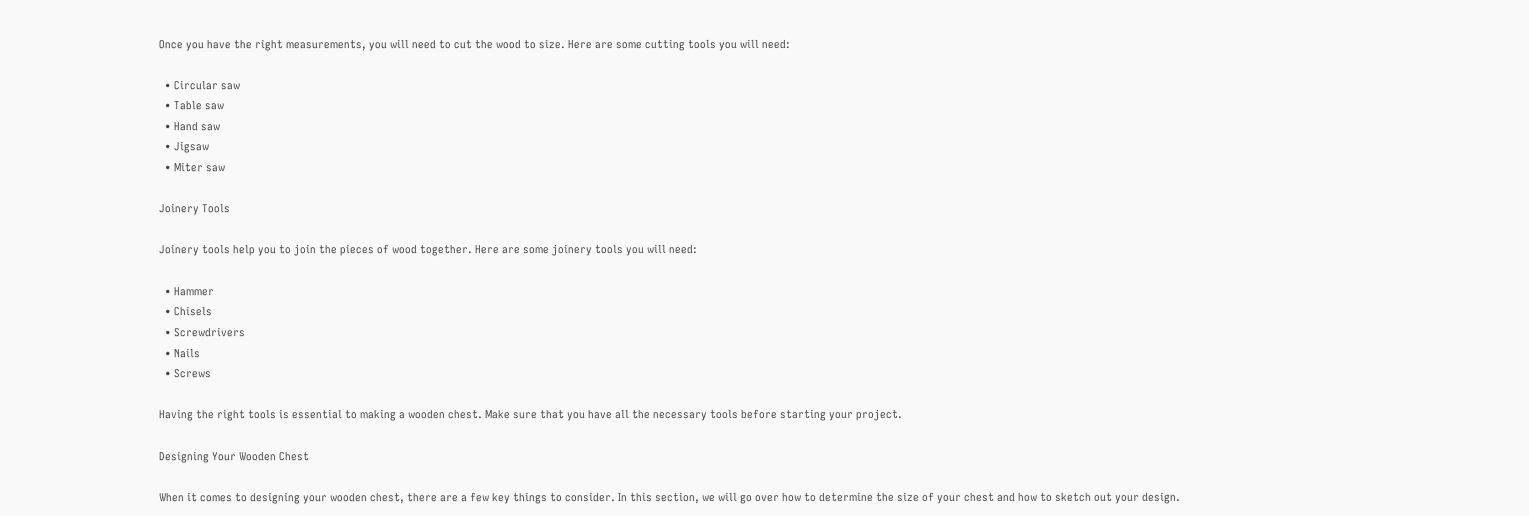Once you have the right measurements, you will need to cut the wood to size. Here are some cutting tools you will need:

  • Circular saw
  • Table saw
  • Hand saw
  • Jigsaw
  • Miter saw

Joinery Tools

Joinery tools help you to join the pieces of wood together. Here are some joinery tools you will need:

  • Hammer
  • Chisels
  • Screwdrivers
  • Nails
  • Screws

Having the right tools is essential to making a wooden chest. Make sure that you have all the necessary tools before starting your project.

Designing Your Wooden Chest

When it comes to designing your wooden chest, there are a few key things to consider. In this section, we will go over how to determine the size of your chest and how to sketch out your design.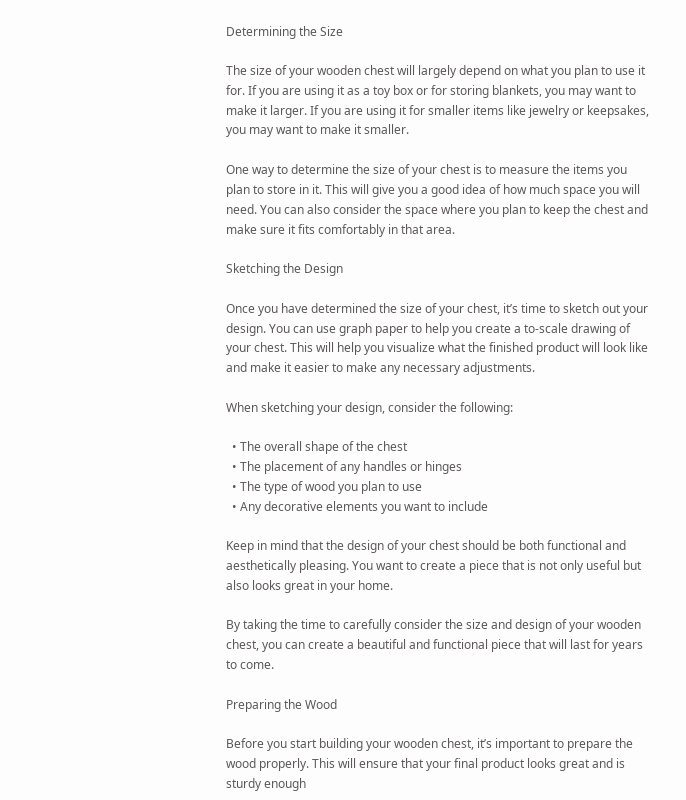Determining the Size

The size of your wooden chest will largely depend on what you plan to use it for. If you are using it as a toy box or for storing blankets, you may want to make it larger. If you are using it for smaller items like jewelry or keepsakes, you may want to make it smaller.

One way to determine the size of your chest is to measure the items you plan to store in it. This will give you a good idea of how much space you will need. You can also consider the space where you plan to keep the chest and make sure it fits comfortably in that area.

Sketching the Design

Once you have determined the size of your chest, it’s time to sketch out your design. You can use graph paper to help you create a to-scale drawing of your chest. This will help you visualize what the finished product will look like and make it easier to make any necessary adjustments.

When sketching your design, consider the following:

  • The overall shape of the chest
  • The placement of any handles or hinges
  • The type of wood you plan to use
  • Any decorative elements you want to include

Keep in mind that the design of your chest should be both functional and aesthetically pleasing. You want to create a piece that is not only useful but also looks great in your home.

By taking the time to carefully consider the size and design of your wooden chest, you can create a beautiful and functional piece that will last for years to come.

Preparing the Wood

Before you start building your wooden chest, it’s important to prepare the wood properly. This will ensure that your final product looks great and is sturdy enough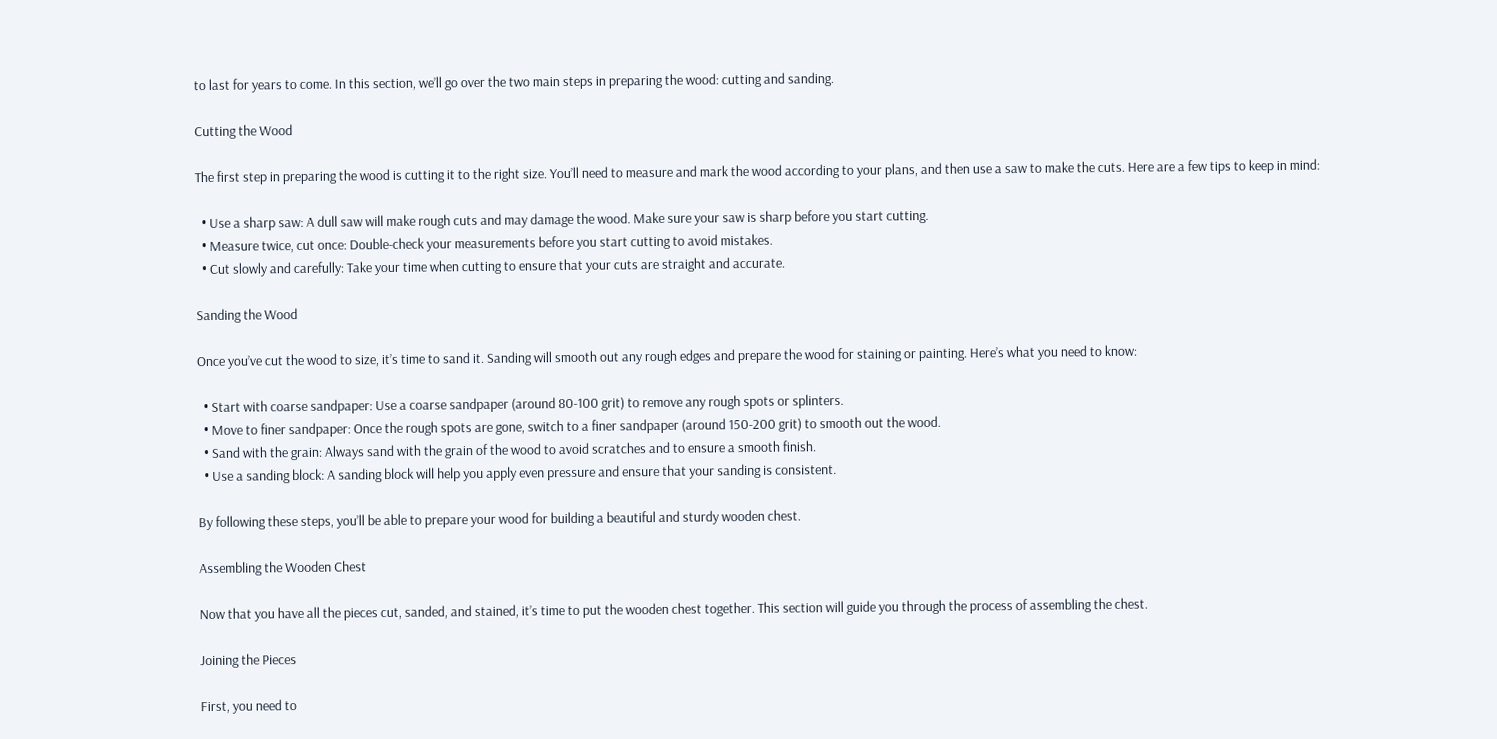to last for years to come. In this section, we’ll go over the two main steps in preparing the wood: cutting and sanding.

Cutting the Wood

The first step in preparing the wood is cutting it to the right size. You’ll need to measure and mark the wood according to your plans, and then use a saw to make the cuts. Here are a few tips to keep in mind:

  • Use a sharp saw: A dull saw will make rough cuts and may damage the wood. Make sure your saw is sharp before you start cutting.
  • Measure twice, cut once: Double-check your measurements before you start cutting to avoid mistakes.
  • Cut slowly and carefully: Take your time when cutting to ensure that your cuts are straight and accurate.

Sanding the Wood

Once you’ve cut the wood to size, it’s time to sand it. Sanding will smooth out any rough edges and prepare the wood for staining or painting. Here’s what you need to know:

  • Start with coarse sandpaper: Use a coarse sandpaper (around 80-100 grit) to remove any rough spots or splinters.
  • Move to finer sandpaper: Once the rough spots are gone, switch to a finer sandpaper (around 150-200 grit) to smooth out the wood.
  • Sand with the grain: Always sand with the grain of the wood to avoid scratches and to ensure a smooth finish.
  • Use a sanding block: A sanding block will help you apply even pressure and ensure that your sanding is consistent.

By following these steps, you’ll be able to prepare your wood for building a beautiful and sturdy wooden chest.

Assembling the Wooden Chest

Now that you have all the pieces cut, sanded, and stained, it’s time to put the wooden chest together. This section will guide you through the process of assembling the chest.

Joining the Pieces

First, you need to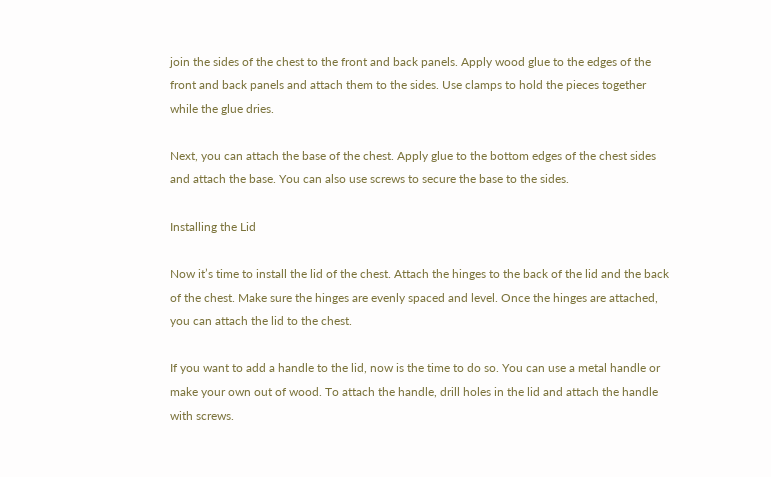join the sides of the chest to the front and back panels. Apply wood glue to the edges of the front and back panels and attach them to the sides. Use clamps to hold the pieces together while the glue dries.

Next, you can attach the base of the chest. Apply glue to the bottom edges of the chest sides and attach the base. You can also use screws to secure the base to the sides.

Installing the Lid

Now it’s time to install the lid of the chest. Attach the hinges to the back of the lid and the back of the chest. Make sure the hinges are evenly spaced and level. Once the hinges are attached, you can attach the lid to the chest.

If you want to add a handle to the lid, now is the time to do so. You can use a metal handle or make your own out of wood. To attach the handle, drill holes in the lid and attach the handle with screws.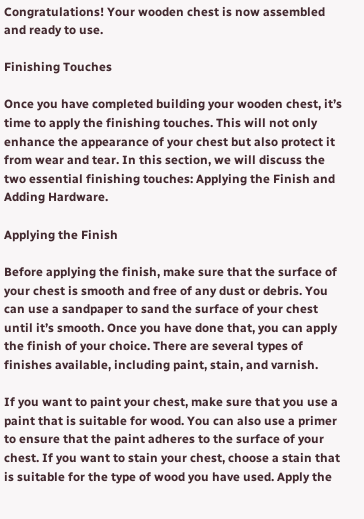Congratulations! Your wooden chest is now assembled and ready to use.

Finishing Touches

Once you have completed building your wooden chest, it’s time to apply the finishing touches. This will not only enhance the appearance of your chest but also protect it from wear and tear. In this section, we will discuss the two essential finishing touches: Applying the Finish and Adding Hardware.

Applying the Finish

Before applying the finish, make sure that the surface of your chest is smooth and free of any dust or debris. You can use a sandpaper to sand the surface of your chest until it’s smooth. Once you have done that, you can apply the finish of your choice. There are several types of finishes available, including paint, stain, and varnish.

If you want to paint your chest, make sure that you use a paint that is suitable for wood. You can also use a primer to ensure that the paint adheres to the surface of your chest. If you want to stain your chest, choose a stain that is suitable for the type of wood you have used. Apply the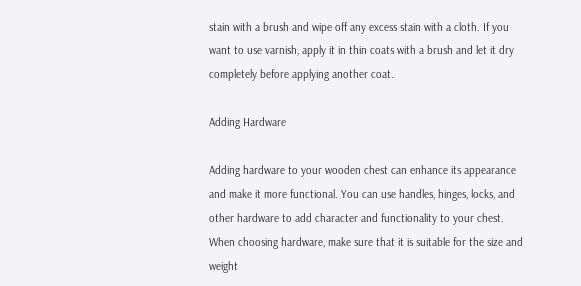stain with a brush and wipe off any excess stain with a cloth. If you want to use varnish, apply it in thin coats with a brush and let it dry completely before applying another coat.

Adding Hardware

Adding hardware to your wooden chest can enhance its appearance and make it more functional. You can use handles, hinges, locks, and other hardware to add character and functionality to your chest. When choosing hardware, make sure that it is suitable for the size and weight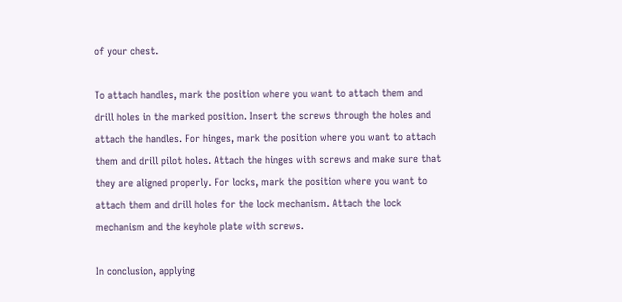of your chest.

To attach handles, mark the position where you want to attach them and drill holes in the marked position. Insert the screws through the holes and attach the handles. For hinges, mark the position where you want to attach them and drill pilot holes. Attach the hinges with screws and make sure that they are aligned properly. For locks, mark the position where you want to attach them and drill holes for the lock mechanism. Attach the lock mechanism and the keyhole plate with screws.

In conclusion, applying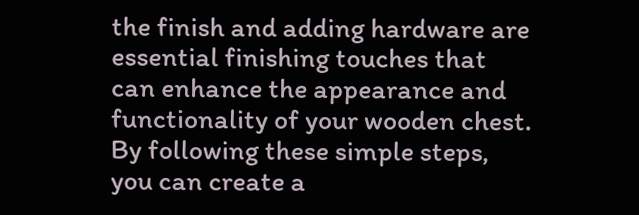the finish and adding hardware are essential finishing touches that can enhance the appearance and functionality of your wooden chest. By following these simple steps, you can create a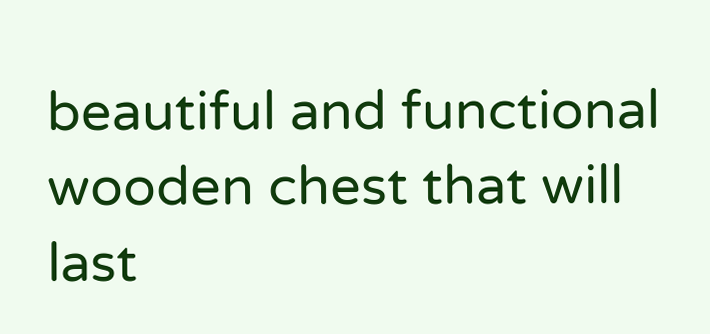beautiful and functional wooden chest that will last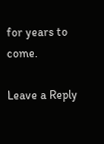for years to come.

Leave a Reply